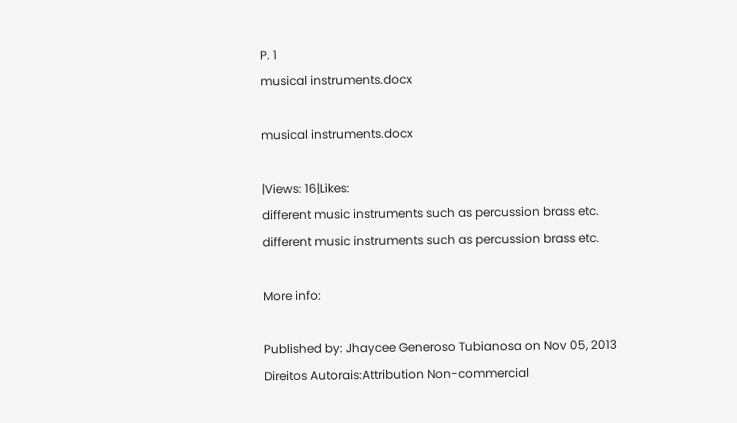P. 1
musical instruments.docx

musical instruments.docx

|Views: 16|Likes:
different music instruments such as percussion brass etc.
different music instruments such as percussion brass etc.

More info:

Published by: Jhaycee Generoso Tubianosa on Nov 05, 2013
Direitos Autorais:Attribution Non-commercial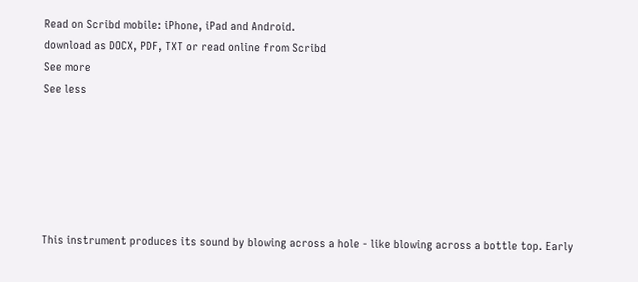Read on Scribd mobile: iPhone, iPad and Android.
download as DOCX, PDF, TXT or read online from Scribd
See more
See less






This instrument produces its sound by blowing across a hole - like blowing across a bottle top. Early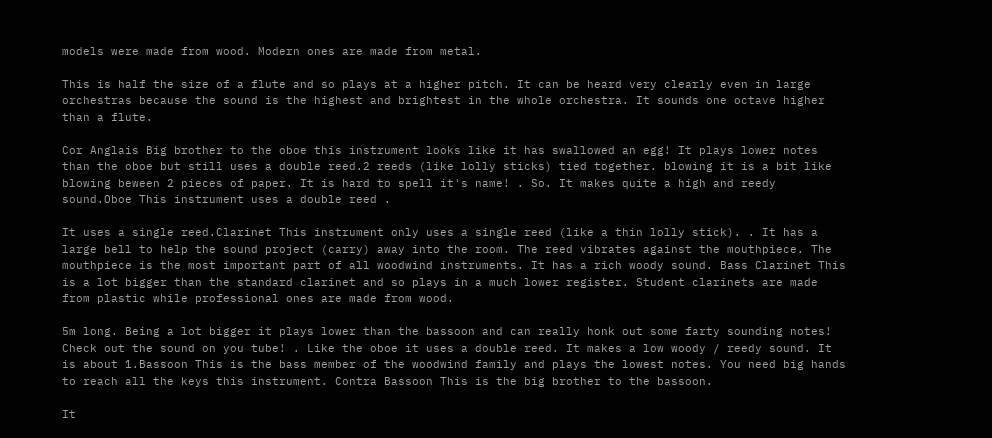models were made from wood. Modern ones are made from metal.

This is half the size of a flute and so plays at a higher pitch. It can be heard very clearly even in large orchestras because the sound is the highest and brightest in the whole orchestra. It sounds one octave higher than a flute.

Cor Anglais Big brother to the oboe this instrument looks like it has swallowed an egg! It plays lower notes than the oboe but still uses a double reed.2 reeds (like lolly sticks) tied together. blowing it is a bit like blowing beween 2 pieces of paper. It is hard to spell it's name! . So. It makes quite a high and reedy sound.Oboe This instrument uses a double reed .

It uses a single reed.Clarinet This instrument only uses a single reed (like a thin lolly stick). . It has a large bell to help the sound project (carry) away into the room. The reed vibrates against the mouthpiece. The mouthpiece is the most important part of all woodwind instruments. It has a rich woody sound. Bass Clarinet This is a lot bigger than the standard clarinet and so plays in a much lower register. Student clarinets are made from plastic while professional ones are made from wood.

5m long. Being a lot bigger it plays lower than the bassoon and can really honk out some farty sounding notes! Check out the sound on you tube! . Like the oboe it uses a double reed. It makes a low woody / reedy sound. It is about 1.Bassoon This is the bass member of the woodwind family and plays the lowest notes. You need big hands to reach all the keys this instrument. Contra Bassoon This is the big brother to the bassoon.

It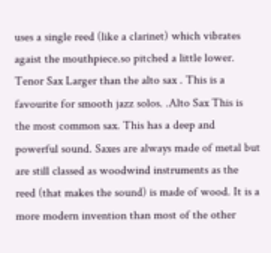uses a single reed (like a clarinet) which vibrates agaist the mouthpiece.so pitched a little lower. Tenor Sax Larger than the alto sax . This is a favourite for smooth jazz solos. .Alto Sax This is the most common sax. This has a deep and powerful sound. Saxes are always made of metal but are still classed as woodwind instruments as the reed (that makes the sound) is made of wood. It is a more modern invention than most of the other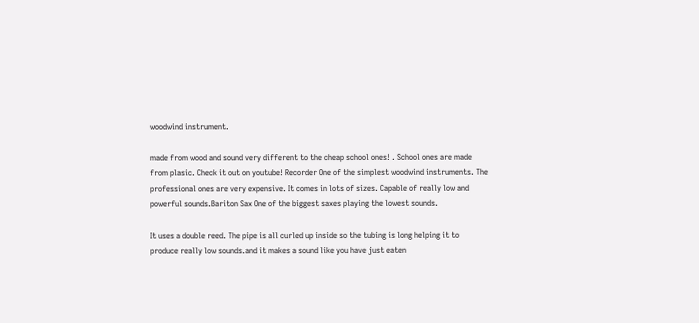woodwind instrument.

made from wood and sound very different to the cheap school ones! . School ones are made from plasic. Check it out on youtube! Recorder One of the simplest woodwind instruments. The professional ones are very expensive. It comes in lots of sizes. Capable of really low and powerful sounds.Bariton Sax One of the biggest saxes playing the lowest sounds.

It uses a double reed. The pipe is all curled up inside so the tubing is long helping it to produce really low sounds.and it makes a sound like you have just eaten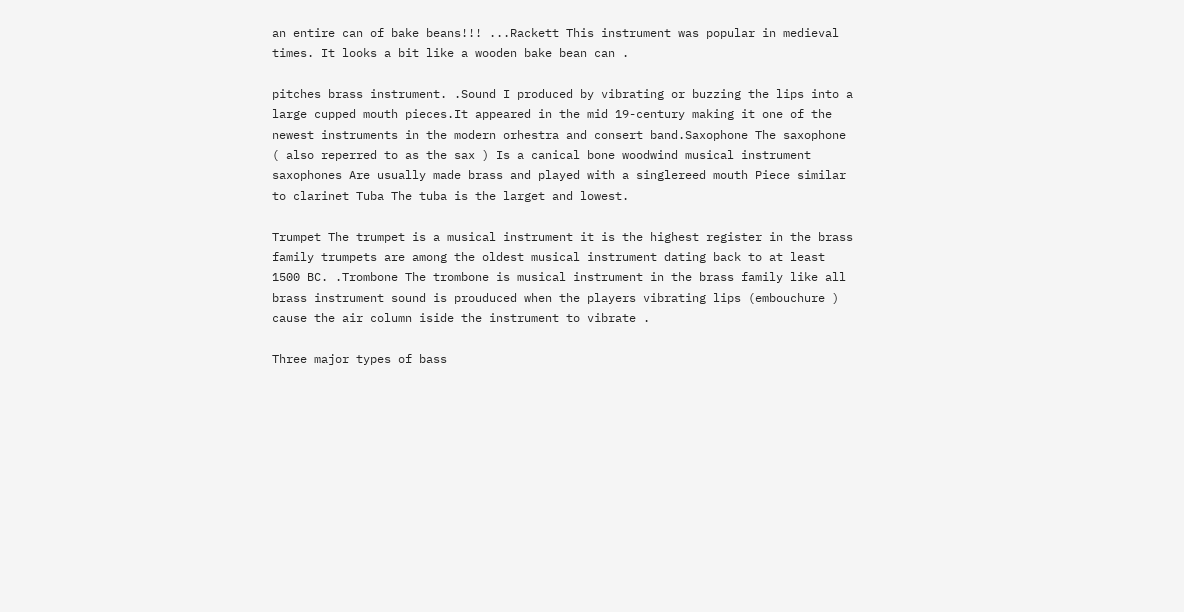an entire can of bake beans!!! ...Rackett This instrument was popular in medieval times. It looks a bit like a wooden bake bean can .

pitches brass instrument. .Sound I produced by vibrating or buzzing the lips into a large cupped mouth pieces.It appeared in the mid 19-century making it one of the newest instruments in the modern orhestra and consert band.Saxophone The saxophone ( also reperred to as the sax ) Is a canical bone woodwind musical instrument saxophones Are usually made brass and played with a singlereed mouth Piece similar to clarinet Tuba The tuba is the larget and lowest.

Trumpet The trumpet is a musical instrument it is the highest register in the brass family trumpets are among the oldest musical instrument dating back to at least 1500 BC. .Trombone The trombone is musical instrument in the brass family like all brass instrument sound is prouduced when the players vibrating lips (embouchure ) cause the air column iside the instrument to vibrate .

Three major types of bass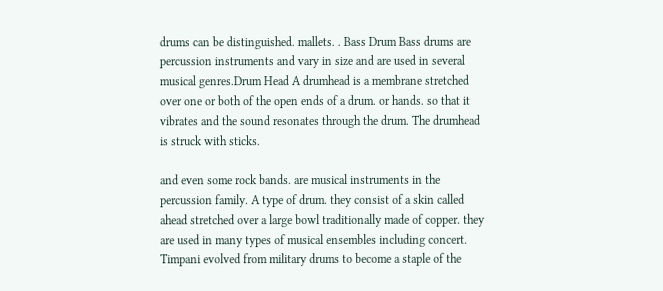drums can be distinguished. mallets. . Bass Drum Bass drums are percussion instruments and vary in size and are used in several musical genres.Drum Head A drumhead is a membrane stretched over one or both of the open ends of a drum. or hands. so that it vibrates and the sound resonates through the drum. The drumhead is struck with sticks.

and even some rock bands. are musical instruments in the percussion family. A type of drum. they consist of a skin called ahead stretched over a large bowl traditionally made of copper. they are used in many types of musical ensembles including concert. Timpani evolved from military drums to become a staple of the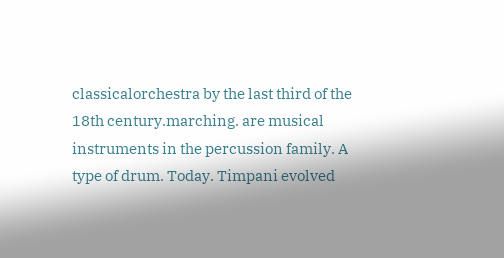classicalorchestra by the last third of the 18th century.marching. are musical instruments in the percussion family. A type of drum. Today. Timpani evolved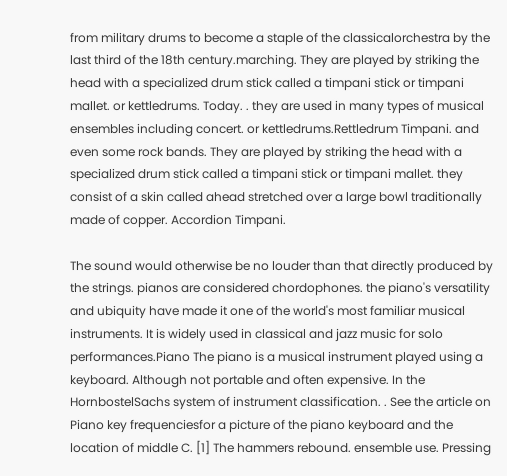from military drums to become a staple of the classicalorchestra by the last third of the 18th century.marching. They are played by striking the head with a specialized drum stick called a timpani stick or timpani mallet. or kettledrums. Today. . they are used in many types of musical ensembles including concert. or kettledrums.Rettledrum Timpani. and even some rock bands. They are played by striking the head with a specialized drum stick called a timpani stick or timpani mallet. they consist of a skin called ahead stretched over a large bowl traditionally made of copper. Accordion Timpani.

The sound would otherwise be no louder than that directly produced by the strings. pianos are considered chordophones. the piano's versatility and ubiquity have made it one of the world's most familiar musical instruments. It is widely used in classical and jazz music for solo performances.Piano The piano is a musical instrument played using a keyboard. Although not portable and often expensive. In the HornbostelSachs system of instrument classification. . See the article on Piano key frequenciesfor a picture of the piano keyboard and the location of middle C. [1] The hammers rebound. ensemble use. Pressing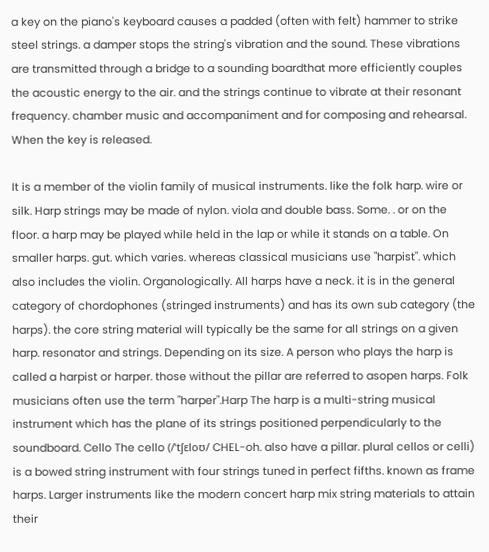a key on the piano's keyboard causes a padded (often with felt) hammer to strike steel strings. a damper stops the string's vibration and the sound. These vibrations are transmitted through a bridge to a sounding boardthat more efficiently couples the acoustic energy to the air. and the strings continue to vibrate at their resonant frequency. chamber music and accompaniment and for composing and rehearsal. When the key is released.

It is a member of the violin family of musical instruments. like the folk harp. wire or silk. Harp strings may be made of nylon. viola and double bass. Some. . or on the floor. a harp may be played while held in the lap or while it stands on a table. On smaller harps. gut. which varies. whereas classical musicians use "harpist". which also includes the violin. Organologically. All harps have a neck. it is in the general category of chordophones (stringed instruments) and has its own sub category (the harps). the core string material will typically be the same for all strings on a given harp. resonator and strings. Depending on its size. A person who plays the harp is called a harpist or harper. those without the pillar are referred to asopen harps. Folk musicians often use the term "harper".Harp The harp is a multi-string musical instrument which has the plane of its strings positioned perpendicularly to the soundboard. Cello The cello (/ˈtʃɛloʊ/ CHEL-oh. also have a pillar. plural cellos or celli) is a bowed string instrument with four strings tuned in perfect fifths. known as frame harps. Larger instruments like the modern concert harp mix string materials to attain their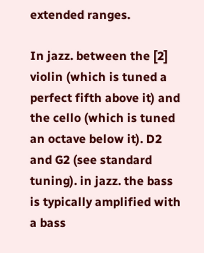extended ranges.

In jazz. between the [2] violin (which is tuned a perfect fifth above it) and the cello (which is tuned an octave below it). D2 and G2 (see standard tuning). in jazz. the bass is typically amplified with a bass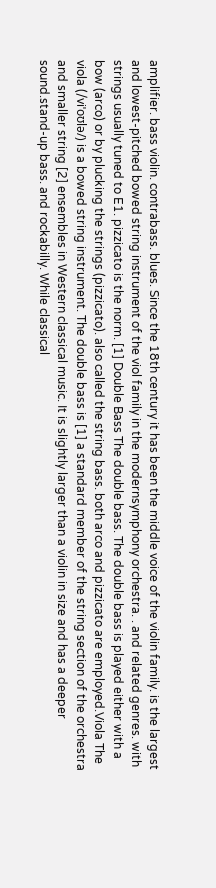amplifier. bass violin. contrabass. blues. Since the 18th century it has been the middle voice of the violin family. is the largest and lowest-pitched bowed string instrument of the viol family in the modernsymphony orchestra. . and related genres. with strings usually tuned to E1. pizzicato is the norm. [1] Double Bass The double bass. The double bass is played either with a bow (arco) or by plucking the strings (pizzicato). also called the string bass. both arco and pizzicato are employed.Viola The viola (/viˈoʊlə/) is a bowed string instrument. The double bass is [1] a standard member of the string section of the orchestra and smaller string [2] ensembles in Western classical music. It is slightly larger than a violin in size and has a deeper sound.stand-up bass. and rockabilly. While classical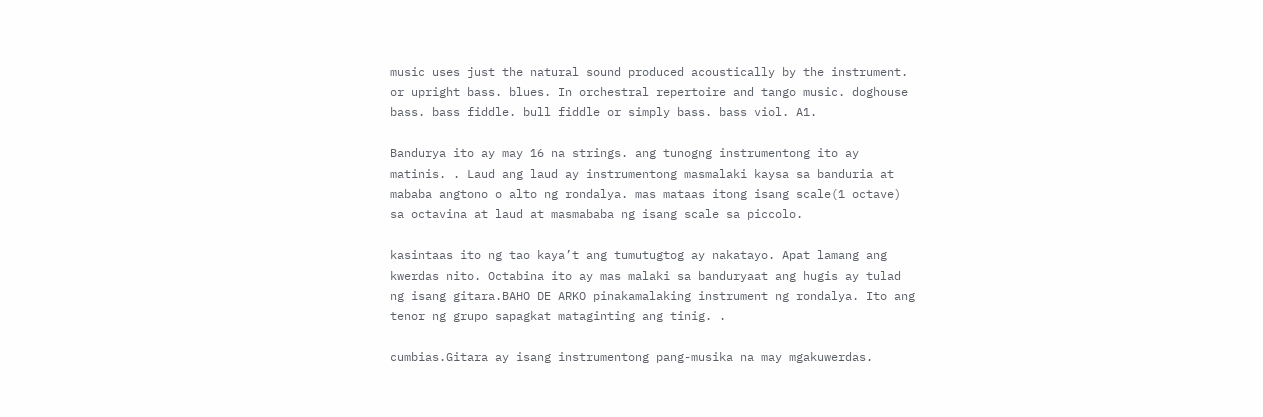music uses just the natural sound produced acoustically by the instrument. or upright bass. blues. In orchestral repertoire and tango music. doghouse bass. bass fiddle. bull fiddle or simply bass. bass viol. A1.

Bandurya ito ay may 16 na strings. ang tunogng instrumentong ito ay matinis. . Laud ang laud ay instrumentong masmalaki kaysa sa banduria at mababa angtono o alto ng rondalya. mas mataas itong isang scale(1 octave) sa octavina at laud at masmababa ng isang scale sa piccolo.

kasintaas ito ng tao kaya’t ang tumutugtog ay nakatayo. Apat lamang ang kwerdas nito. Octabina ito ay mas malaki sa banduryaat ang hugis ay tulad ng isang gitara.BAHO DE ARKO pinakamalaking instrument ng rondalya. Ito ang tenor ng grupo sapagkat mataginting ang tinig. .

cumbias.Gitara ay isang instrumentong pang-musika na may mgakuwerdas.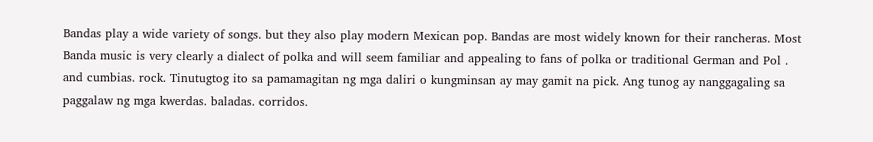Bandas play a wide variety of songs. but they also play modern Mexican pop. Bandas are most widely known for their rancheras. Most Banda music is very clearly a dialect of polka and will seem familiar and appealing to fans of polka or traditional German and Pol . and cumbias. rock. Tinutugtog ito sa pamamagitan ng mga daliri o kungminsan ay may gamit na pick. Ang tunog ay nanggagaling sa paggalaw ng mga kwerdas. baladas. corridos.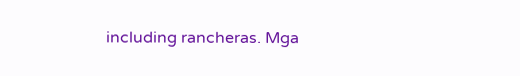including rancheras. Mga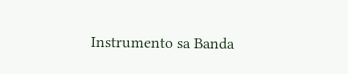Instrumento sa Banda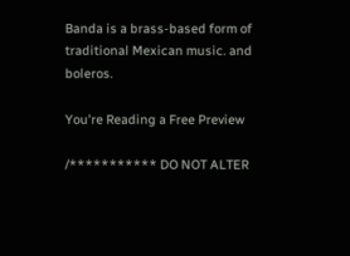Banda is a brass-based form of traditional Mexican music. and boleros.

You're Reading a Free Preview

/*********** DO NOT ALTER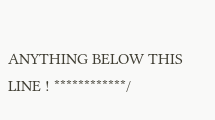ANYTHING BELOW THIS LINE ! ************/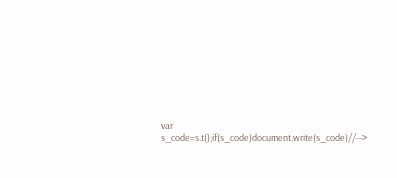var s_code=s.t();if(s_code)document.write(s_code)//-->